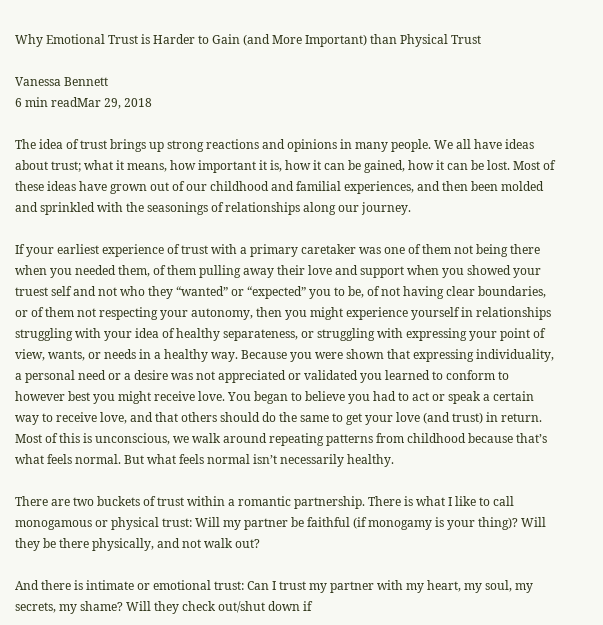Why Emotional Trust is Harder to Gain (and More Important) than Physical Trust

Vanessa Bennett
6 min readMar 29, 2018

The idea of trust brings up strong reactions and opinions in many people. We all have ideas about trust; what it means, how important it is, how it can be gained, how it can be lost. Most of these ideas have grown out of our childhood and familial experiences, and then been molded and sprinkled with the seasonings of relationships along our journey.

If your earliest experience of trust with a primary caretaker was one of them not being there when you needed them, of them pulling away their love and support when you showed your truest self and not who they “wanted” or “expected” you to be, of not having clear boundaries, or of them not respecting your autonomy, then you might experience yourself in relationships struggling with your idea of healthy separateness, or struggling with expressing your point of view, wants, or needs in a healthy way. Because you were shown that expressing individuality, a personal need or a desire was not appreciated or validated you learned to conform to however best you might receive love. You began to believe you had to act or speak a certain way to receive love, and that others should do the same to get your love (and trust) in return. Most of this is unconscious, we walk around repeating patterns from childhood because that’s what feels normal. But what feels normal isn’t necessarily healthy.

There are two buckets of trust within a romantic partnership. There is what I like to call monogamous or physical trust: Will my partner be faithful (if monogamy is your thing)? Will they be there physically, and not walk out?

And there is intimate or emotional trust: Can I trust my partner with my heart, my soul, my secrets, my shame? Will they check out/shut down if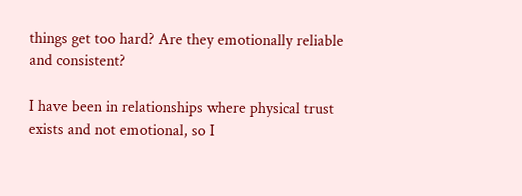things get too hard? Are they emotionally reliable and consistent?

I have been in relationships where physical trust exists and not emotional, so I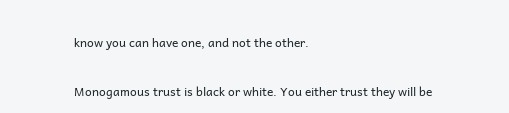know you can have one, and not the other.

Monogamous trust is black or white. You either trust they will be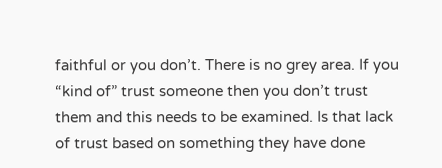faithful or you don’t. There is no grey area. If you “kind of” trust someone then you don’t trust them and this needs to be examined. Is that lack of trust based on something they have done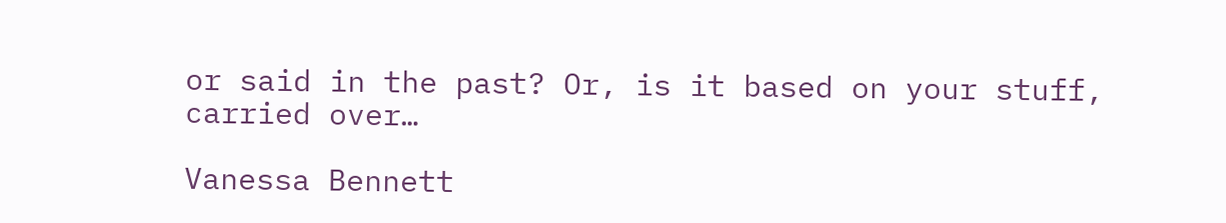or said in the past? Or, is it based on your stuff, carried over…

Vanessa Bennett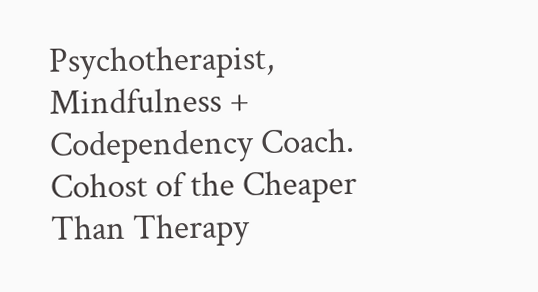Psychotherapist, Mindfulness + Codependency Coach. Cohost of the Cheaper Than Therapy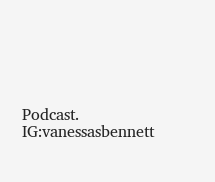Podcast. IG:vanessasbennett